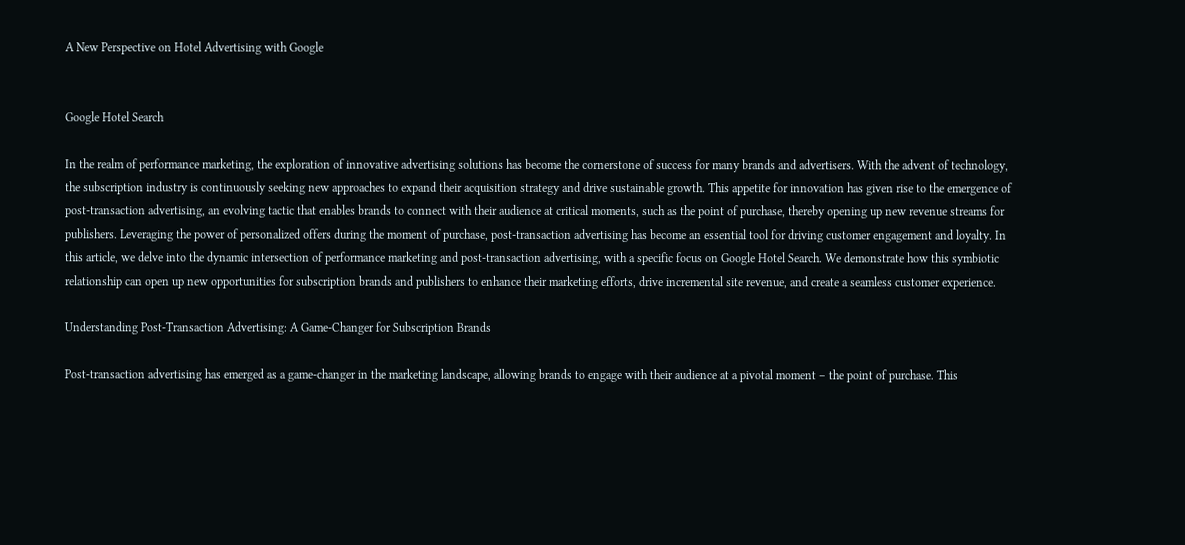A New Perspective on Hotel Advertising with Google


Google Hotel Search

In the realm of performance marketing, the exploration of innovative advertising solutions has become the cornerstone of success for many brands and advertisers. With the advent of technology, the subscription industry is continuously seeking new approaches to expand their acquisition strategy and drive sustainable growth. This appetite for innovation has given rise to the emergence of post-transaction advertising, an evolving tactic that enables brands to connect with their audience at critical moments, such as the point of purchase, thereby opening up new revenue streams for publishers. Leveraging the power of personalized offers during the moment of purchase, post-transaction advertising has become an essential tool for driving customer engagement and loyalty. In this article, we delve into the dynamic intersection of performance marketing and post-transaction advertising, with a specific focus on Google Hotel Search. We demonstrate how this symbiotic relationship can open up new opportunities for subscription brands and publishers to enhance their marketing efforts, drive incremental site revenue, and create a seamless customer experience.

Understanding Post-Transaction Advertising: A Game-Changer for Subscription Brands

Post-transaction advertising has emerged as a game-changer in the marketing landscape, allowing brands to engage with their audience at a pivotal moment – the point of purchase. This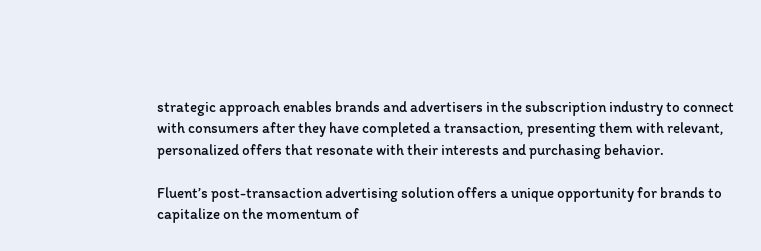strategic approach enables brands and advertisers in the subscription industry to connect with consumers after they have completed a transaction, presenting them with relevant, personalized offers that resonate with their interests and purchasing behavior.

Fluent’s post-transaction advertising solution offers a unique opportunity for brands to capitalize on the momentum of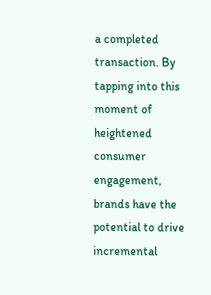a completed transaction. By tapping into this moment of heightened consumer engagement, brands have the potential to drive incremental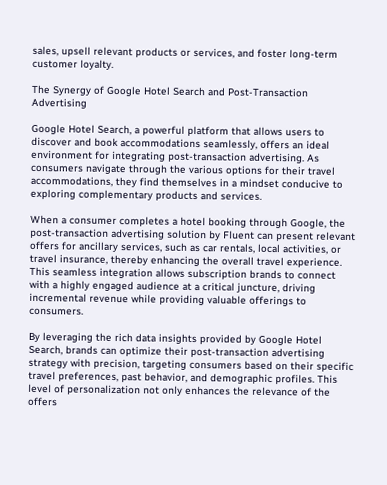sales, upsell relevant products or services, and foster long-term customer loyalty.

The Synergy of Google Hotel Search and Post-Transaction Advertising

Google Hotel Search, a powerful platform that allows users to discover and book accommodations seamlessly, offers an ideal environment for integrating post-transaction advertising. As consumers navigate through the various options for their travel accommodations, they find themselves in a mindset conducive to exploring complementary products and services.

When a consumer completes a hotel booking through Google, the post-transaction advertising solution by Fluent can present relevant offers for ancillary services, such as car rentals, local activities, or travel insurance, thereby enhancing the overall travel experience. This seamless integration allows subscription brands to connect with a highly engaged audience at a critical juncture, driving incremental revenue while providing valuable offerings to consumers.

By leveraging the rich data insights provided by Google Hotel Search, brands can optimize their post-transaction advertising strategy with precision, targeting consumers based on their specific travel preferences, past behavior, and demographic profiles. This level of personalization not only enhances the relevance of the offers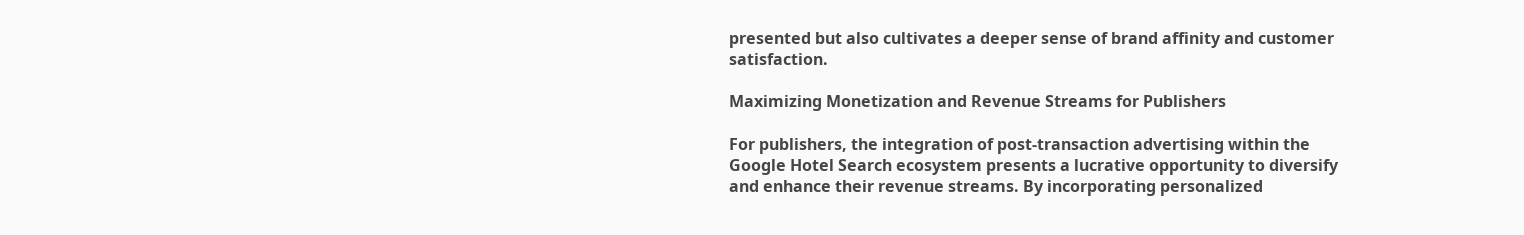presented but also cultivates a deeper sense of brand affinity and customer satisfaction.

Maximizing Monetization and Revenue Streams for Publishers

For publishers, the integration of post-transaction advertising within the Google Hotel Search ecosystem presents a lucrative opportunity to diversify and enhance their revenue streams. By incorporating personalized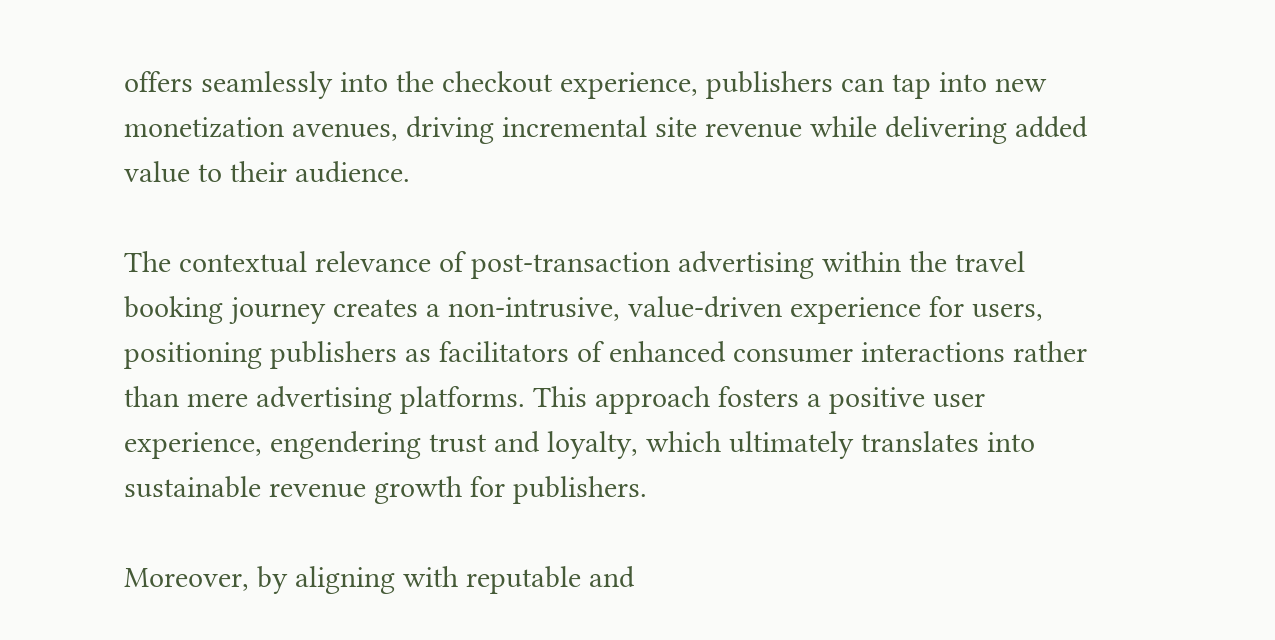offers seamlessly into the checkout experience, publishers can tap into new monetization avenues, driving incremental site revenue while delivering added value to their audience.

The contextual relevance of post-transaction advertising within the travel booking journey creates a non-intrusive, value-driven experience for users, positioning publishers as facilitators of enhanced consumer interactions rather than mere advertising platforms. This approach fosters a positive user experience, engendering trust and loyalty, which ultimately translates into sustainable revenue growth for publishers.

Moreover, by aligning with reputable and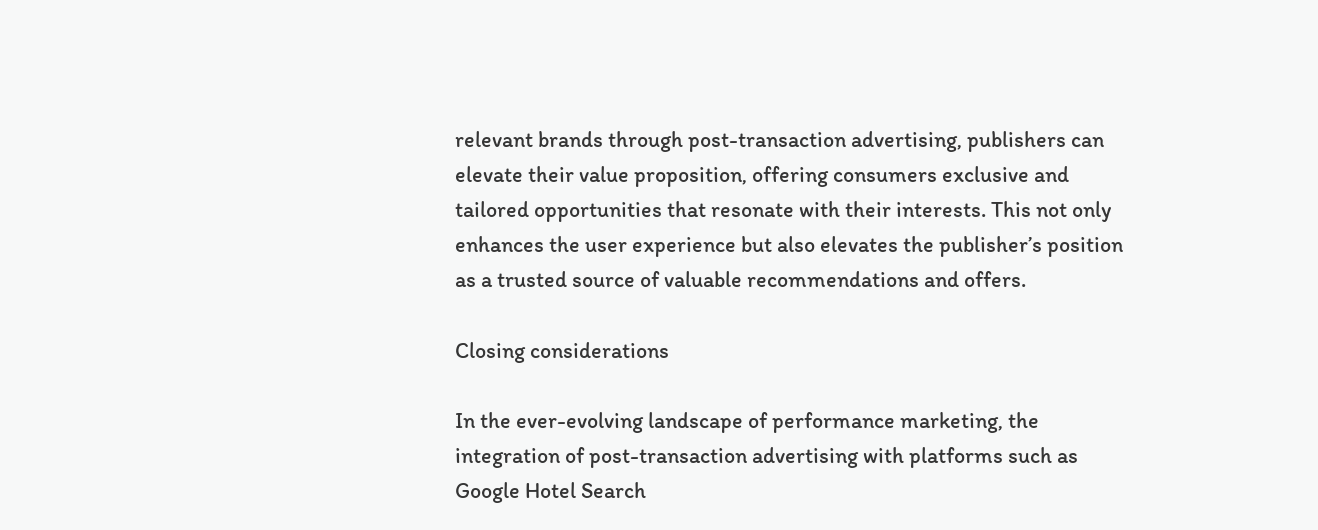relevant brands through post-transaction advertising, publishers can elevate their value proposition, offering consumers exclusive and tailored opportunities that resonate with their interests. This not only enhances the user experience but also elevates the publisher’s position as a trusted source of valuable recommendations and offers.

Closing considerations

In the ever-evolving landscape of performance marketing, the integration of post-transaction advertising with platforms such as Google Hotel Search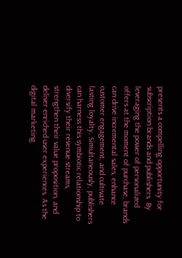presents a compelling opportunity for subscription brands and publishers. By leveraging the power of personalized offers at the moment of purchase, brands can drive incremental sales, enhance customer engagement, and cultivate lasting loyalty. Simultaneously, publishers can harness this symbiotic relationship to diversify their revenue streams, strengthen their value proposition, and deliver enriched user experiences. As the digital marketing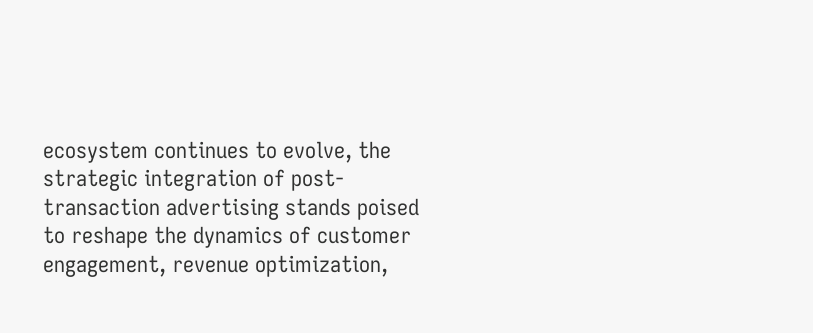ecosystem continues to evolve, the strategic integration of post-transaction advertising stands poised to reshape the dynamics of customer engagement, revenue optimization,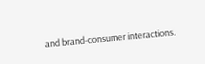and brand-consumer interactions.